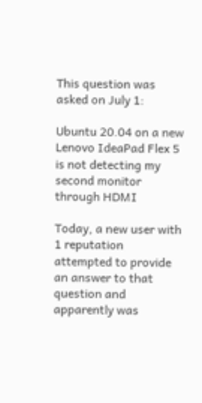This question was asked on July 1:

Ubuntu 20.04 on a new Lenovo IdeaPad Flex 5 is not detecting my second monitor through HDMI

Today, a new user with 1 reputation attempted to provide an answer to that question and apparently was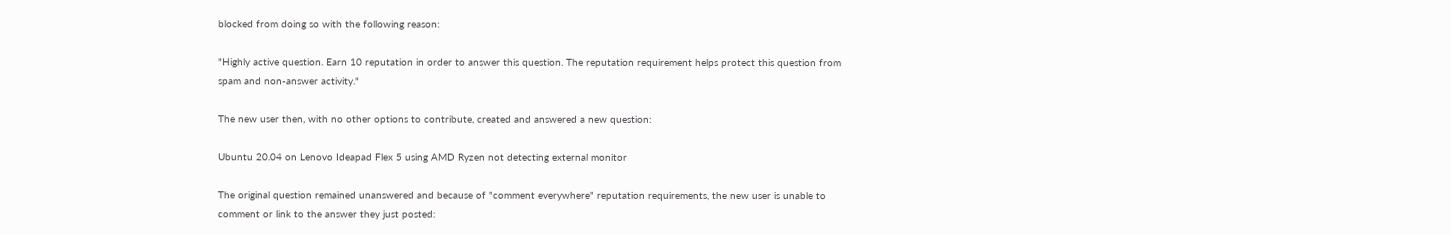blocked from doing so with the following reason:

"Highly active question. Earn 10 reputation in order to answer this question. The reputation requirement helps protect this question from spam and non-answer activity."

The new user then, with no other options to contribute, created and answered a new question:

Ubuntu 20.04 on Lenovo Ideapad Flex 5 using AMD Ryzen not detecting external monitor

The original question remained unanswered and because of "comment everywhere" reputation requirements, the new user is unable to comment or link to the answer they just posted: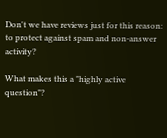Don't we have reviews just for this reason: to protect against spam and non-answer activity?

What makes this a "highly active question"?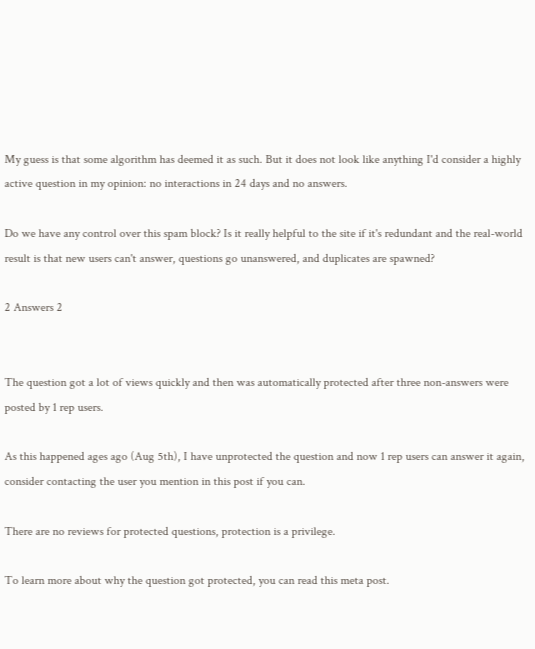My guess is that some algorithm has deemed it as such. But it does not look like anything I'd consider a highly active question in my opinion: no interactions in 24 days and no answers.

Do we have any control over this spam block? Is it really helpful to the site if it's redundant and the real-world result is that new users can't answer, questions go unanswered, and duplicates are spawned?

2 Answers 2


The question got a lot of views quickly and then was automatically protected after three non-answers were posted by 1 rep users.

As this happened ages ago (Aug 5th), I have unprotected the question and now 1 rep users can answer it again, consider contacting the user you mention in this post if you can.

There are no reviews for protected questions, protection is a privilege.

To learn more about why the question got protected, you can read this meta post.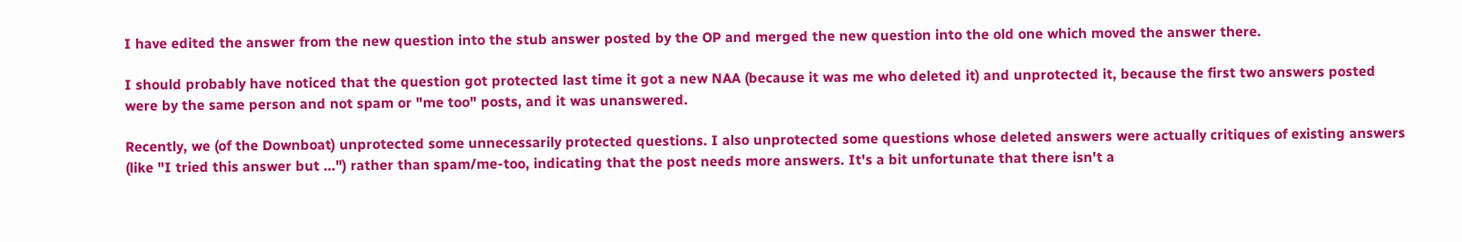I have edited the answer from the new question into the stub answer posted by the OP and merged the new question into the old one which moved the answer there.

I should probably have noticed that the question got protected last time it got a new NAA (because it was me who deleted it) and unprotected it, because the first two answers posted were by the same person and not spam or "me too" posts, and it was unanswered.

Recently, we (of the Downboat) unprotected some unnecessarily protected questions. I also unprotected some questions whose deleted answers were actually critiques of existing answers (like "I tried this answer but ...") rather than spam/me-too, indicating that the post needs more answers. It's a bit unfortunate that there isn't a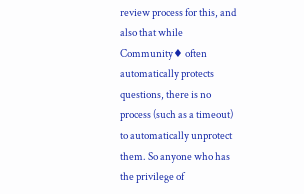review process for this, and also that while Community♦ often automatically protects questions, there is no process (such as a timeout) to automatically unprotect them. So anyone who has the privilege of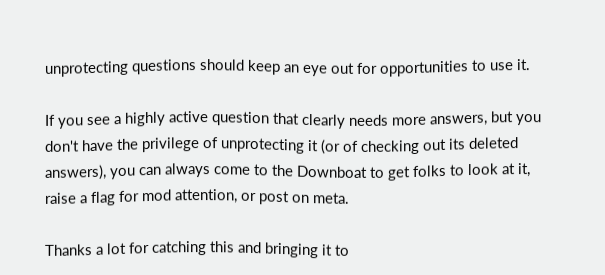unprotecting questions should keep an eye out for opportunities to use it.

If you see a highly active question that clearly needs more answers, but you don't have the privilege of unprotecting it (or of checking out its deleted answers), you can always come to the Downboat to get folks to look at it, raise a flag for mod attention, or post on meta.

Thanks a lot for catching this and bringing it to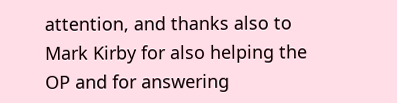attention, and thanks also to Mark Kirby for also helping the OP and for answering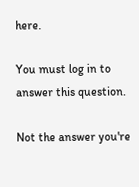here.

You must log in to answer this question.

Not the answer you're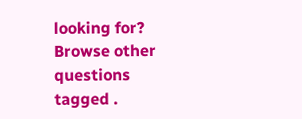looking for? Browse other questions tagged .